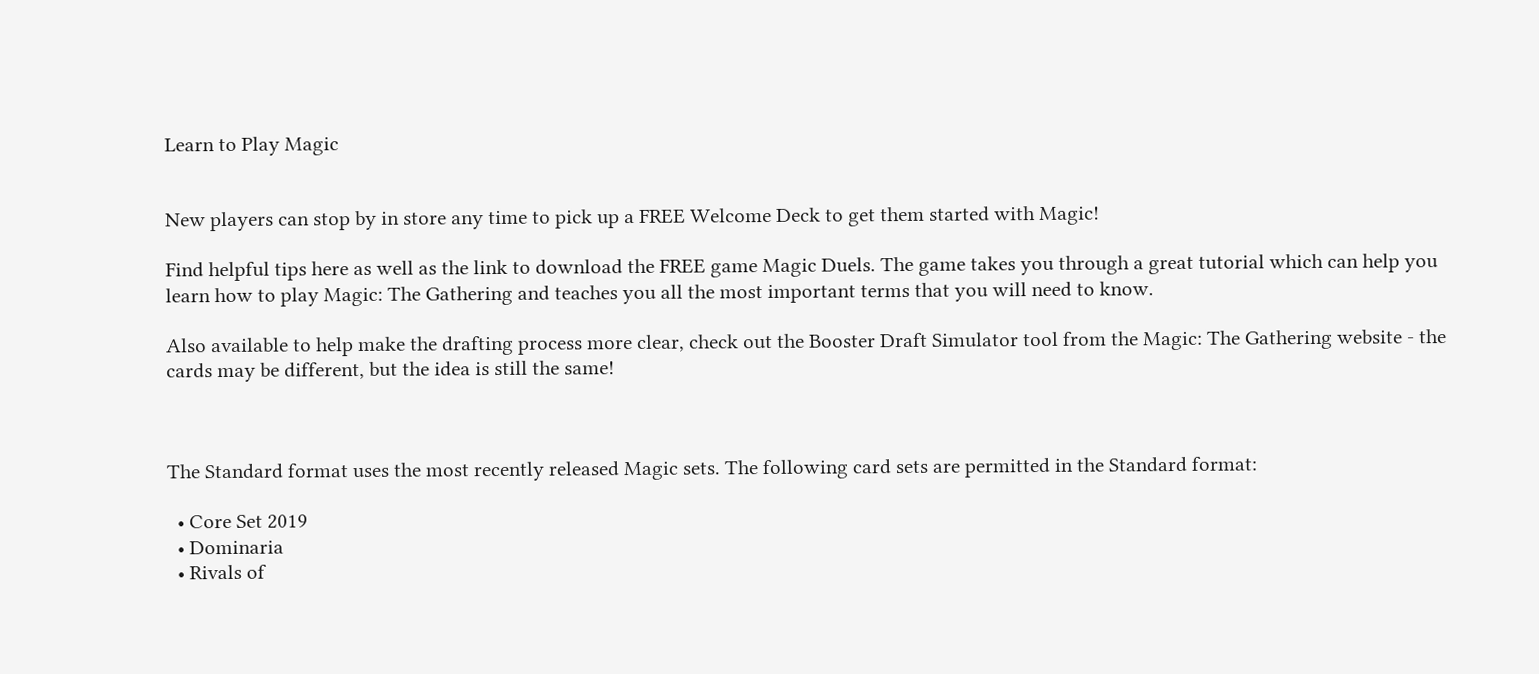Learn to Play Magic


New players can stop by in store any time to pick up a FREE Welcome Deck to get them started with Magic!

Find helpful tips here as well as the link to download the FREE game Magic Duels. The game takes you through a great tutorial which can help you learn how to play Magic: The Gathering and teaches you all the most important terms that you will need to know.

Also available to help make the drafting process more clear, check out the Booster Draft Simulator tool from the Magic: The Gathering website - the cards may be different, but the idea is still the same!



The Standard format uses the most recently released Magic sets. The following card sets are permitted in the Standard format:

  • Core Set 2019
  • Dominaria
  • Rivals of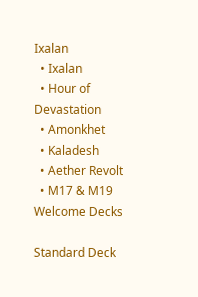Ixalan
  • Ixalan
  • Hour of Devastation
  • Amonkhet
  • Kaladesh
  • Aether Revolt
  • M17 & M19 Welcome Decks

Standard Deck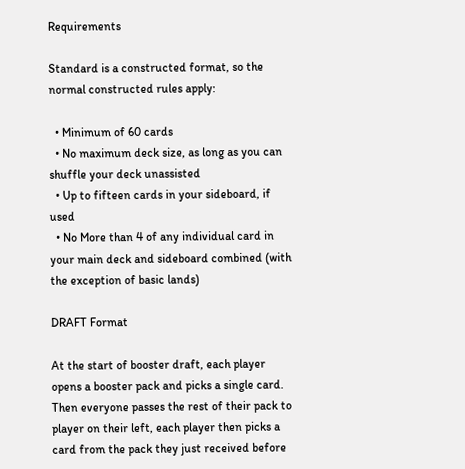Requirements

Standard is a constructed format, so the normal constructed rules apply:

  • Minimum of 60 cards
  • No maximum deck size, as long as you can shuffle your deck unassisted
  • Up to fifteen cards in your sideboard, if used
  • No More than 4 of any individual card in your main deck and sideboard combined (with the exception of basic lands)

DRAFT Format

At the start of booster draft, each player opens a booster pack and picks a single card. Then everyone passes the rest of their pack to player on their left, each player then picks a card from the pack they just received before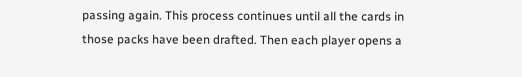passing again. This process continues until all the cards in those packs have been drafted. Then each player opens a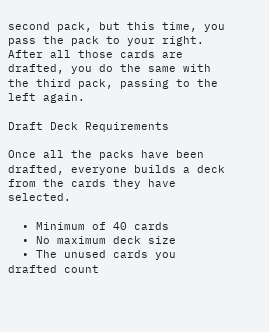second pack, but this time, you pass the pack to your right. After all those cards are drafted, you do the same with the third pack, passing to the left again.

Draft Deck Requirements

Once all the packs have been drafted, everyone builds a deck from the cards they have selected.

  • Minimum of 40 cards
  • No maximum deck size
  • The unused cards you drafted count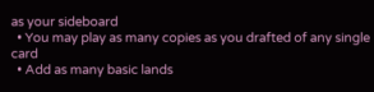as your sideboard
  • You may play as many copies as you drafted of any single card
  • Add as many basic lands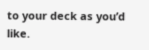to your deck as you’d like.